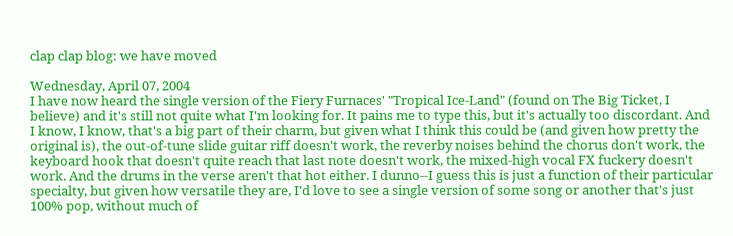clap clap blog: we have moved

Wednesday, April 07, 2004
I have now heard the single version of the Fiery Furnaces' "Tropical Ice-Land" (found on The Big Ticket, I believe) and it's still not quite what I'm looking for. It pains me to type this, but it's actually too discordant. And I know, I know, that's a big part of their charm, but given what I think this could be (and given how pretty the original is), the out-of-tune slide guitar riff doesn't work, the reverby noises behind the chorus don't work, the keyboard hook that doesn't quite reach that last note doesn't work, the mixed-high vocal FX fuckery doesn't work. And the drums in the verse aren't that hot either. I dunno--I guess this is just a function of their particular specialty, but given how versatile they are, I'd love to see a single version of some song or another that's just 100% pop, without much of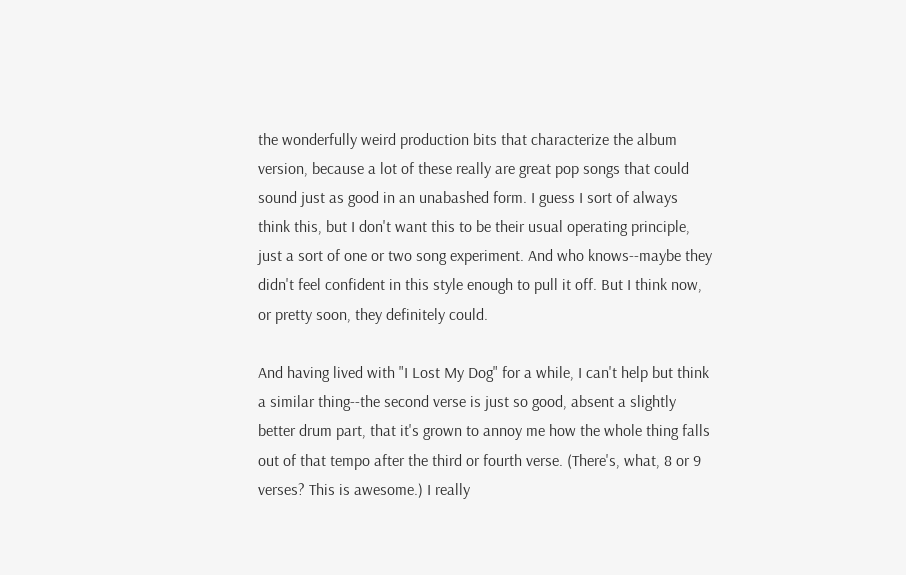the wonderfully weird production bits that characterize the album version, because a lot of these really are great pop songs that could sound just as good in an unabashed form. I guess I sort of always think this, but I don't want this to be their usual operating principle, just a sort of one or two song experiment. And who knows--maybe they didn't feel confident in this style enough to pull it off. But I think now, or pretty soon, they definitely could.

And having lived with "I Lost My Dog" for a while, I can't help but think a similar thing--the second verse is just so good, absent a slightly better drum part, that it's grown to annoy me how the whole thing falls out of that tempo after the third or fourth verse. (There's, what, 8 or 9 verses? This is awesome.) I really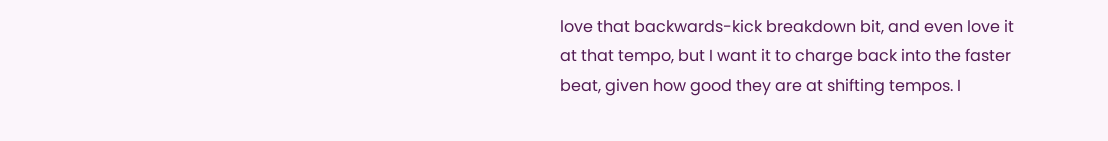love that backwards-kick breakdown bit, and even love it at that tempo, but I want it to charge back into the faster beat, given how good they are at shifting tempos. I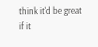think it'd be great if it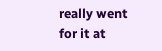really went for it at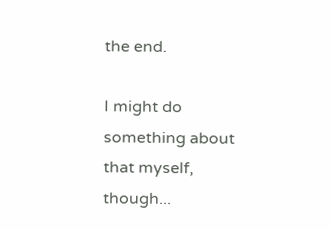the end.

I might do something about that myself, though...